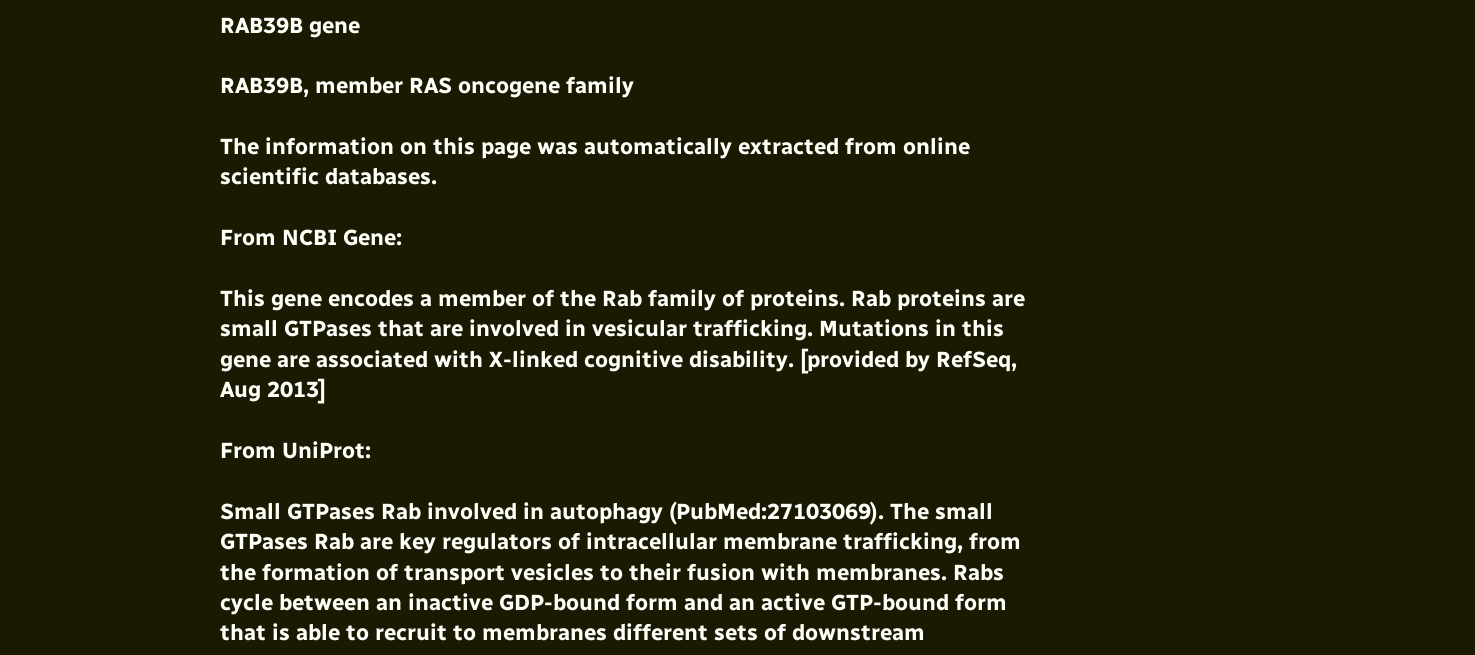RAB39B gene

RAB39B, member RAS oncogene family

The information on this page was automatically extracted from online scientific databases.

From NCBI Gene:

This gene encodes a member of the Rab family of proteins. Rab proteins are small GTPases that are involved in vesicular trafficking. Mutations in this gene are associated with X-linked cognitive disability. [provided by RefSeq, Aug 2013]

From UniProt:

Small GTPases Rab involved in autophagy (PubMed:27103069). The small GTPases Rab are key regulators of intracellular membrane trafficking, from the formation of transport vesicles to their fusion with membranes. Rabs cycle between an inactive GDP-bound form and an active GTP-bound form that is able to recruit to membranes different sets of downstream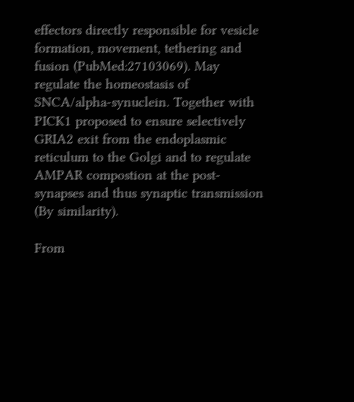effectors directly responsible for vesicle formation, movement, tethering and fusion (PubMed:27103069). May regulate the homeostasis of SNCA/alpha-synuclein. Together with PICK1 proposed to ensure selectively GRIA2 exit from the endoplasmic reticulum to the Golgi and to regulate AMPAR compostion at the post-synapses and thus synaptic transmission (By similarity).

From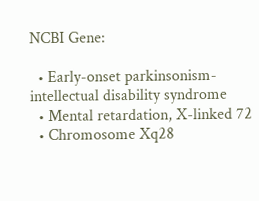NCBI Gene:

  • Early-onset parkinsonism-intellectual disability syndrome
  • Mental retardation, X-linked 72
  • Chromosome Xq28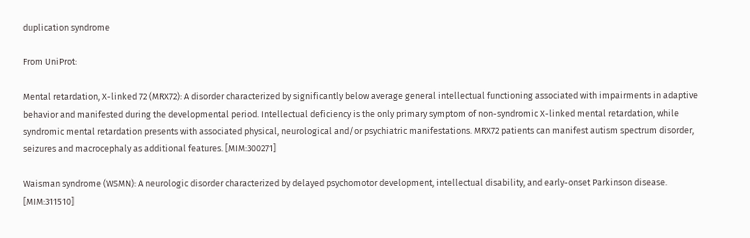duplication syndrome

From UniProt:

Mental retardation, X-linked 72 (MRX72): A disorder characterized by significantly below average general intellectual functioning associated with impairments in adaptive behavior and manifested during the developmental period. Intellectual deficiency is the only primary symptom of non-syndromic X-linked mental retardation, while syndromic mental retardation presents with associated physical, neurological and/or psychiatric manifestations. MRX72 patients can manifest autism spectrum disorder, seizures and macrocephaly as additional features. [MIM:300271]

Waisman syndrome (WSMN): A neurologic disorder characterized by delayed psychomotor development, intellectual disability, and early-onset Parkinson disease. [MIM:311510]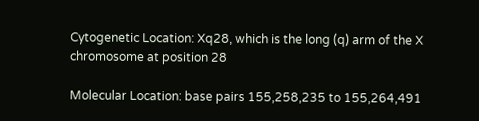Cytogenetic Location: Xq28, which is the long (q) arm of the X chromosome at position 28

Molecular Location: base pairs 155,258,235 to 155,264,491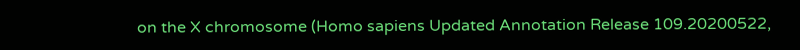on the X chromosome (Homo sapiens Updated Annotation Release 109.20200522,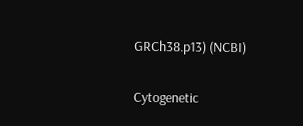GRCh38.p13) (NCBI)

Cytogenetic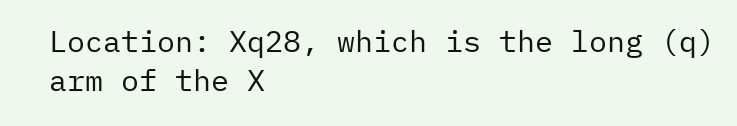Location: Xq28, which is the long (q) arm of the X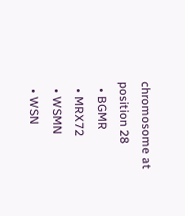chromosome at position 28
  • BGMR
  • MRX72
  • WSMN
  • WSN